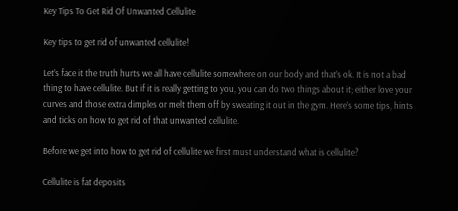Key Tips To Get Rid Of Unwanted Cellulite

Key tips to get rid of unwanted cellulite!

Let’s face it the truth hurts we all have cellulite somewhere on our body and that’s ok. It is not a bad thing to have cellulite. But if it is really getting to you, you can do two things about it; either love your curves and those extra dimples or melt them off by sweating it out in the gym. Here’s some tips, hints and ticks on how to get rid of that unwanted cellulite.

Before we get into how to get rid of cellulite we first must understand what is cellulite?

Cellulite is fat deposits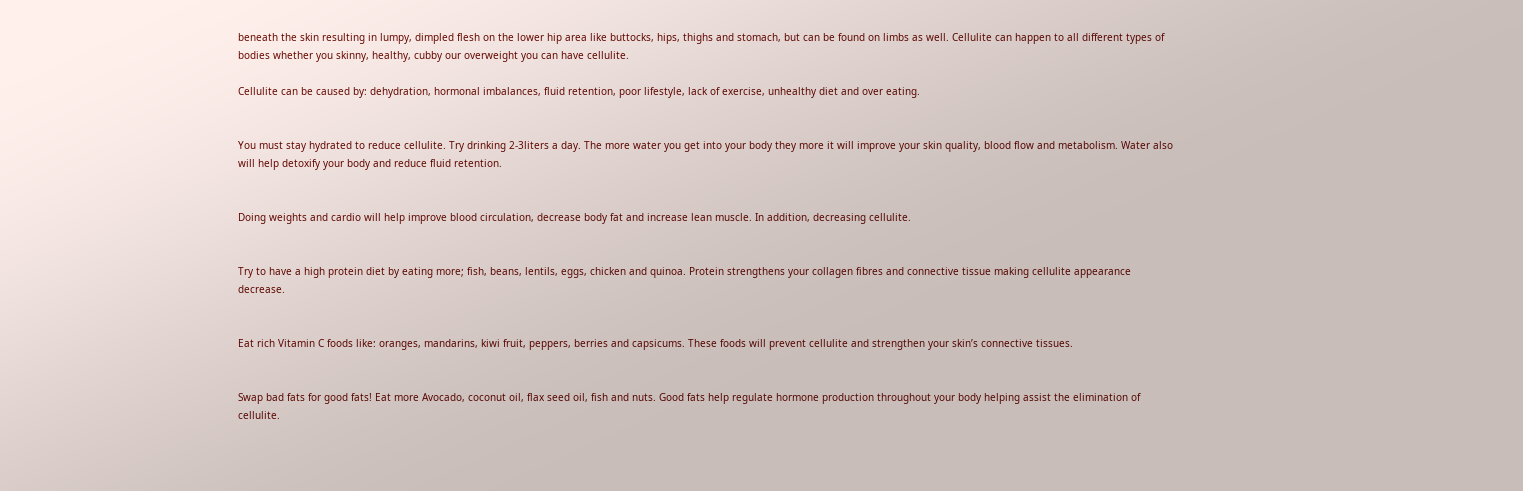beneath the skin resulting in lumpy, dimpled flesh on the lower hip area like buttocks, hips, thighs and stomach, but can be found on limbs as well. Cellulite can happen to all different types of bodies whether you skinny, healthy, cubby our overweight you can have cellulite.

Cellulite can be caused by: dehydration, hormonal imbalances, fluid retention, poor lifestyle, lack of exercise, unhealthy diet and over eating.


You must stay hydrated to reduce cellulite. Try drinking 2-3liters a day. The more water you get into your body they more it will improve your skin quality, blood flow and metabolism. Water also will help detoxify your body and reduce fluid retention.


Doing weights and cardio will help improve blood circulation, decrease body fat and increase lean muscle. In addition, decreasing cellulite.


Try to have a high protein diet by eating more; fish, beans, lentils, eggs, chicken and quinoa. Protein strengthens your collagen fibres and connective tissue making cellulite appearance decrease.


Eat rich Vitamin C foods like: oranges, mandarins, kiwi fruit, peppers, berries and capsicums. These foods will prevent cellulite and strengthen your skin’s connective tissues.


Swap bad fats for good fats! Eat more Avocado, coconut oil, flax seed oil, fish and nuts. Good fats help regulate hormone production throughout your body helping assist the elimination of cellulite.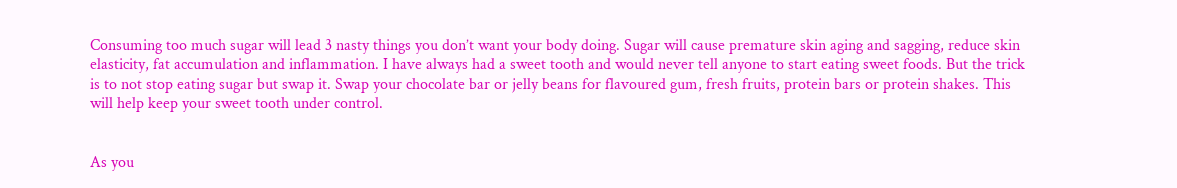Consuming too much sugar will lead 3 nasty things you don’t want your body doing. Sugar will cause premature skin aging and sagging, reduce skin elasticity, fat accumulation and inflammation. I have always had a sweet tooth and would never tell anyone to start eating sweet foods. But the trick is to not stop eating sugar but swap it. Swap your chocolate bar or jelly beans for flavoured gum, fresh fruits, protein bars or protein shakes. This will help keep your sweet tooth under control.


As you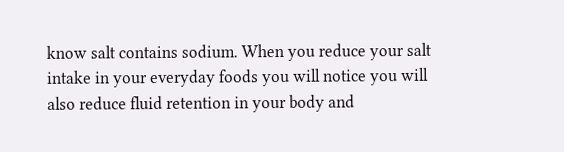know salt contains sodium. When you reduce your salt intake in your everyday foods you will notice you will also reduce fluid retention in your body and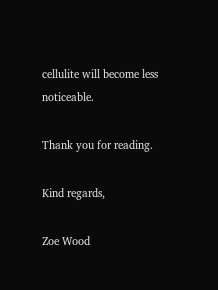cellulite will become less noticeable.

Thank you for reading.

Kind regards,

Zoe Wood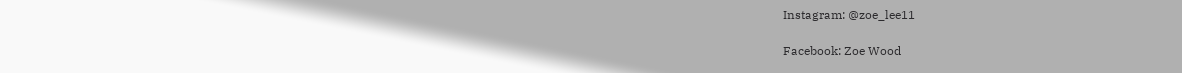Instagram: @zoe_lee11

Facebook: Zoe Wood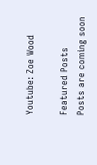Youtube: Zoe Wood

Featured Posts
Posts are coming soon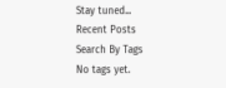Stay tuned...
Recent Posts
Search By Tags
No tags yet.